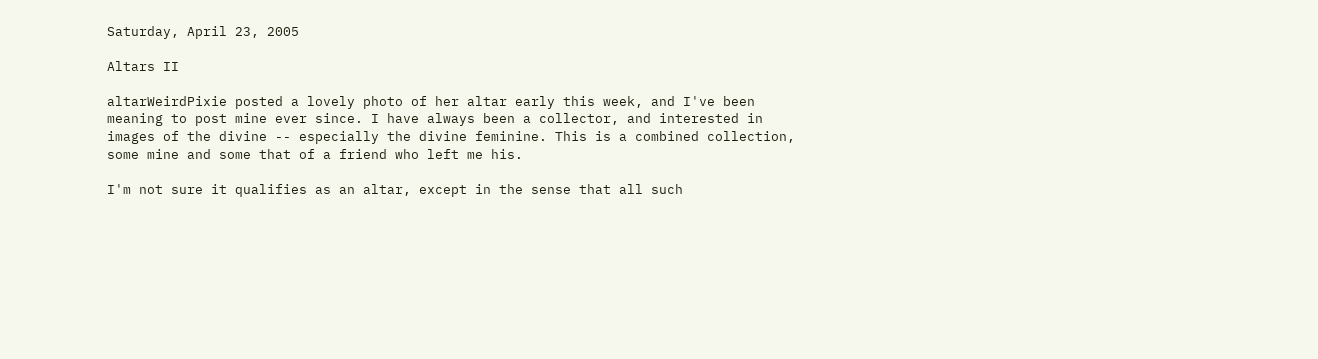Saturday, April 23, 2005

Altars II

altarWeirdPixie posted a lovely photo of her altar early this week, and I've been meaning to post mine ever since. I have always been a collector, and interested in images of the divine -- especially the divine feminine. This is a combined collection, some mine and some that of a friend who left me his.

I'm not sure it qualifies as an altar, except in the sense that all such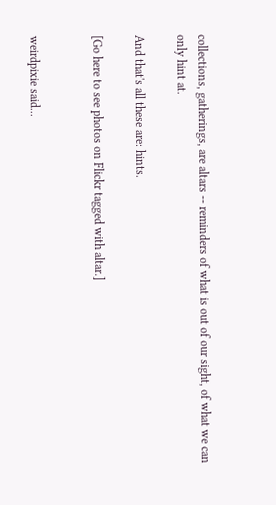collections, gatherings, are altars -- reminders of what is out of our sight, of what we can only hint at.

And that's all these are: hints.

[Go here to see photos on Flickr tagged with altar.]


weirdpixie said...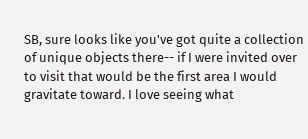SB, sure looks like you've got quite a collection of unique objects there-- if I were invited over to visit that would be the first area I would gravitate toward. I love seeing what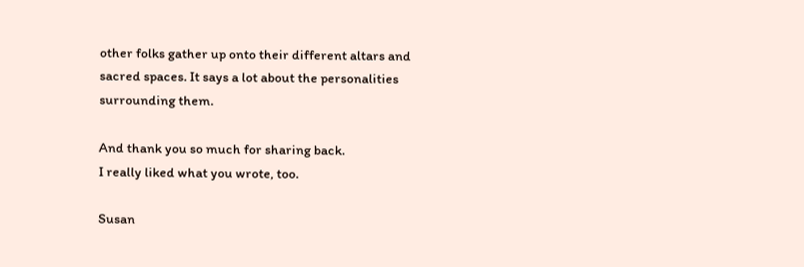other folks gather up onto their different altars and sacred spaces. It says a lot about the personalities surrounding them.

And thank you so much for sharing back.
I really liked what you wrote, too.

Susan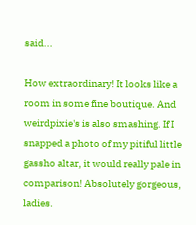said...

How extraordinary! It looks like a room in some fine boutique. And weirdpixie's is also smashing. If I snapped a photo of my pitiful little gassho altar, it would really pale in comparison! Absolutely gorgeous, ladies.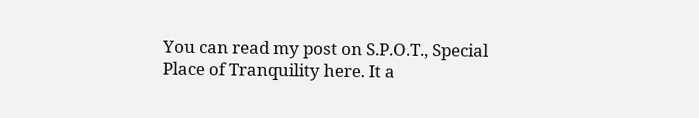You can read my post on S.P.O.T., Special Place of Tranquility here. It a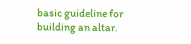basic guideline for building an altar.